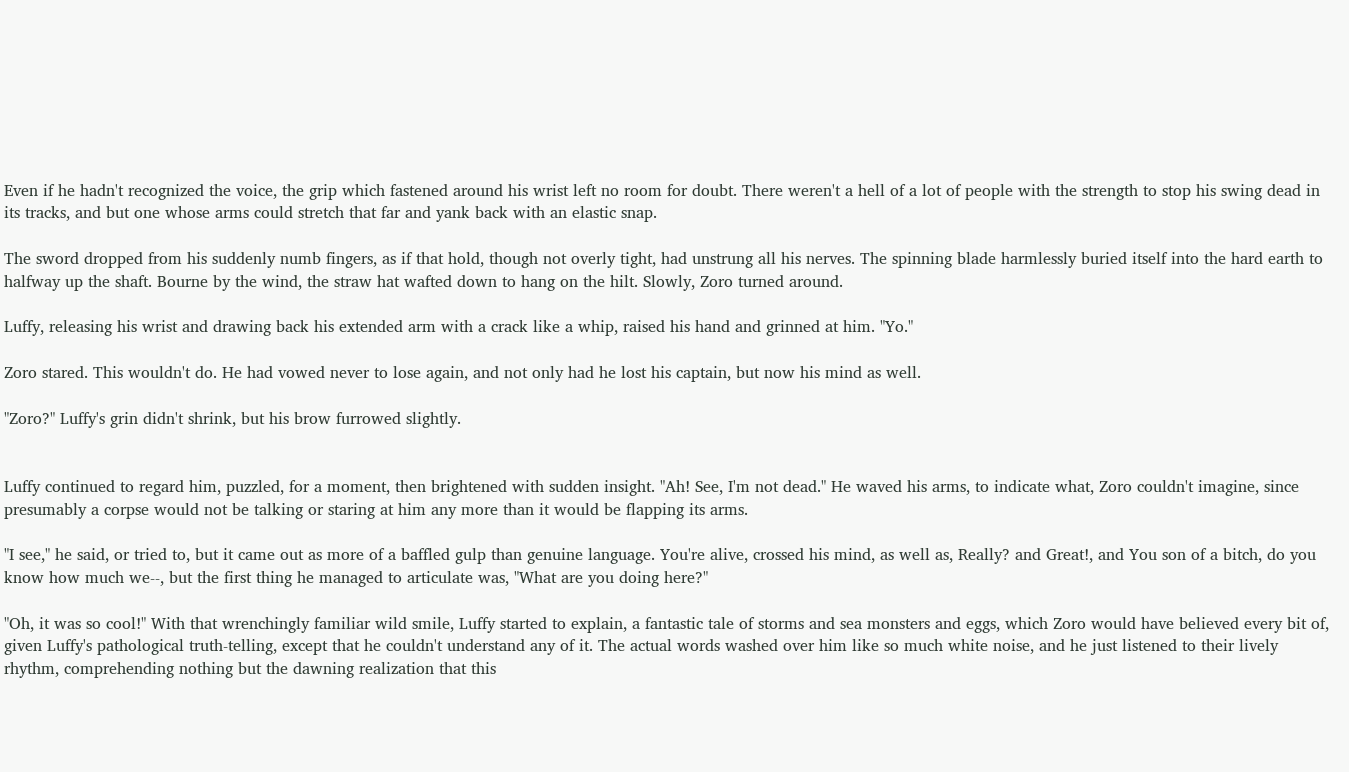Even if he hadn't recognized the voice, the grip which fastened around his wrist left no room for doubt. There weren't a hell of a lot of people with the strength to stop his swing dead in its tracks, and but one whose arms could stretch that far and yank back with an elastic snap.

The sword dropped from his suddenly numb fingers, as if that hold, though not overly tight, had unstrung all his nerves. The spinning blade harmlessly buried itself into the hard earth to halfway up the shaft. Bourne by the wind, the straw hat wafted down to hang on the hilt. Slowly, Zoro turned around.

Luffy, releasing his wrist and drawing back his extended arm with a crack like a whip, raised his hand and grinned at him. "Yo."

Zoro stared. This wouldn't do. He had vowed never to lose again, and not only had he lost his captain, but now his mind as well.

"Zoro?" Luffy's grin didn't shrink, but his brow furrowed slightly.


Luffy continued to regard him, puzzled, for a moment, then brightened with sudden insight. "Ah! See, I'm not dead." He waved his arms, to indicate what, Zoro couldn't imagine, since presumably a corpse would not be talking or staring at him any more than it would be flapping its arms.

"I see," he said, or tried to, but it came out as more of a baffled gulp than genuine language. You're alive, crossed his mind, as well as, Really? and Great!, and You son of a bitch, do you know how much we--, but the first thing he managed to articulate was, "What are you doing here?"

"Oh, it was so cool!" With that wrenchingly familiar wild smile, Luffy started to explain, a fantastic tale of storms and sea monsters and eggs, which Zoro would have believed every bit of, given Luffy's pathological truth-telling, except that he couldn't understand any of it. The actual words washed over him like so much white noise, and he just listened to their lively rhythm, comprehending nothing but the dawning realization that this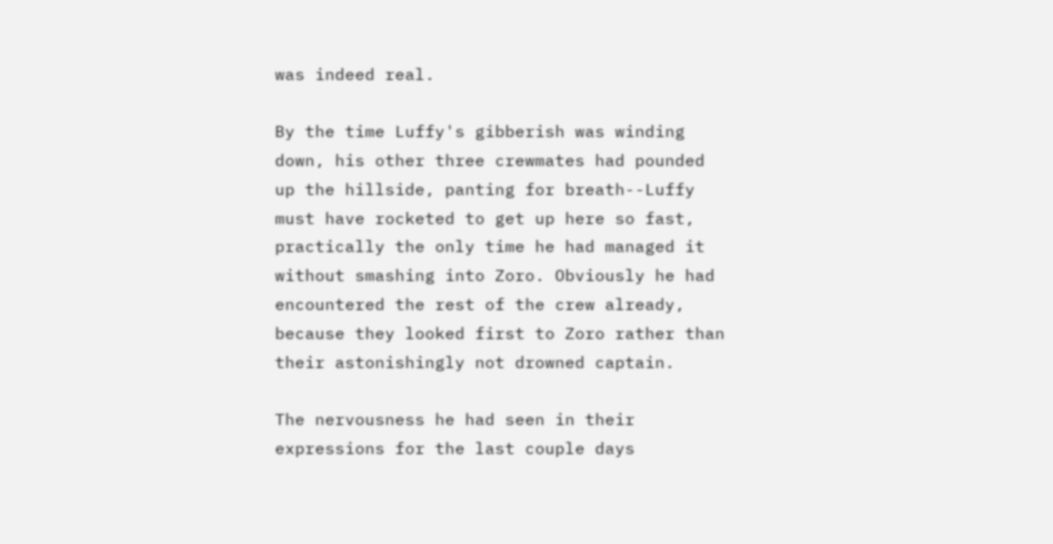was indeed real.

By the time Luffy's gibberish was winding down, his other three crewmates had pounded up the hillside, panting for breath--Luffy must have rocketed to get up here so fast, practically the only time he had managed it without smashing into Zoro. Obviously he had encountered the rest of the crew already, because they looked first to Zoro rather than their astonishingly not drowned captain.

The nervousness he had seen in their expressions for the last couple days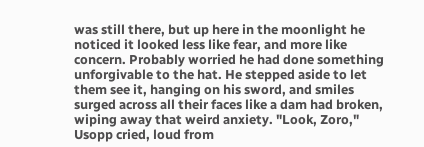was still there, but up here in the moonlight he noticed it looked less like fear, and more like concern. Probably worried he had done something unforgivable to the hat. He stepped aside to let them see it, hanging on his sword, and smiles surged across all their faces like a dam had broken, wiping away that weird anxiety. "Look, Zoro," Usopp cried, loud from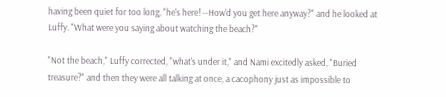having been quiet for too long, "he's here! --How'd you get here anyway?" and he looked at Luffy. "What were you saying about watching the beach?"

"Not the beach," Luffy corrected, "what's under it," and Nami excitedly asked, "Buried treasure?" and then they were all talking at once, a cacophony just as impossible to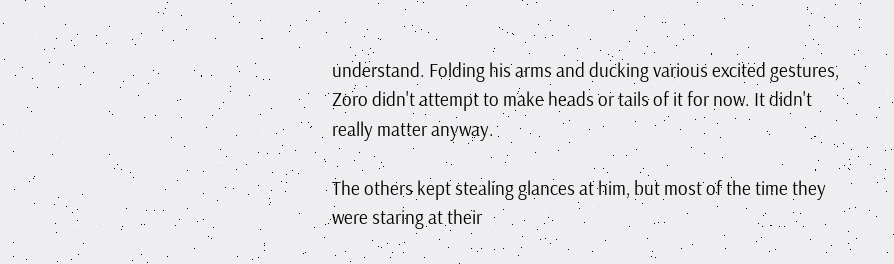understand. Folding his arms and ducking various excited gestures, Zoro didn't attempt to make heads or tails of it for now. It didn't really matter anyway.

The others kept stealing glances at him, but most of the time they were staring at their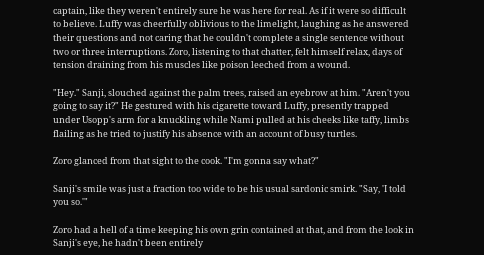captain, like they weren't entirely sure he was here for real. As if it were so difficult to believe. Luffy was cheerfully oblivious to the limelight, laughing as he answered their questions and not caring that he couldn't complete a single sentence without two or three interruptions. Zoro, listening to that chatter, felt himself relax, days of tension draining from his muscles like poison leeched from a wound.

"Hey." Sanji, slouched against the palm trees, raised an eyebrow at him. "Aren't you going to say it?" He gestured with his cigarette toward Luffy, presently trapped under Usopp's arm for a knuckling while Nami pulled at his cheeks like taffy, limbs flailing as he tried to justify his absence with an account of busy turtles.

Zoro glanced from that sight to the cook. "I'm gonna say what?"

Sanji's smile was just a fraction too wide to be his usual sardonic smirk. "Say, 'I told you so.'"

Zoro had a hell of a time keeping his own grin contained at that, and from the look in Sanji's eye, he hadn't been entirely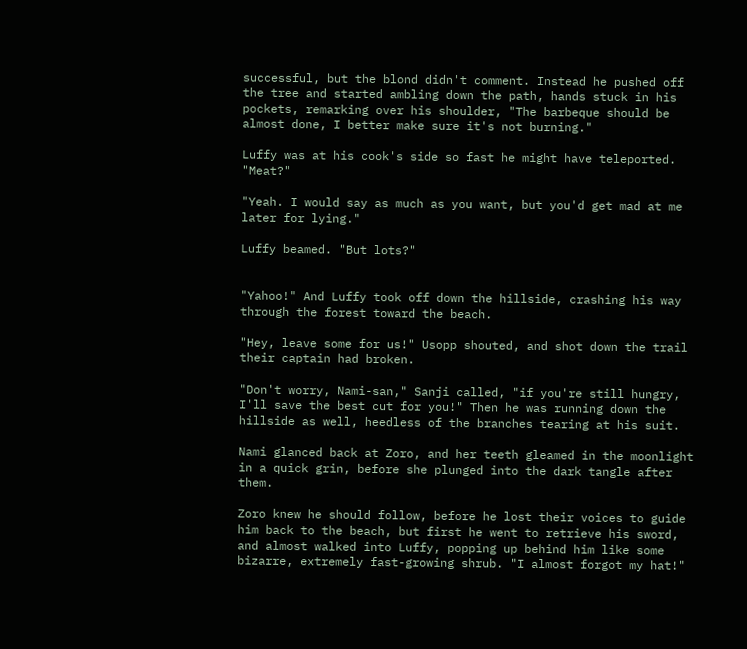successful, but the blond didn't comment. Instead he pushed off the tree and started ambling down the path, hands stuck in his pockets, remarking over his shoulder, "The barbeque should be almost done, I better make sure it's not burning."

Luffy was at his cook's side so fast he might have teleported. "Meat?"

"Yeah. I would say as much as you want, but you'd get mad at me later for lying."

Luffy beamed. "But lots?"


"Yahoo!" And Luffy took off down the hillside, crashing his way through the forest toward the beach.

"Hey, leave some for us!" Usopp shouted, and shot down the trail their captain had broken.

"Don't worry, Nami-san," Sanji called, "if you're still hungry, I'll save the best cut for you!" Then he was running down the hillside as well, heedless of the branches tearing at his suit.

Nami glanced back at Zoro, and her teeth gleamed in the moonlight in a quick grin, before she plunged into the dark tangle after them.

Zoro knew he should follow, before he lost their voices to guide him back to the beach, but first he went to retrieve his sword, and almost walked into Luffy, popping up behind him like some bizarre, extremely fast-growing shrub. "I almost forgot my hat!"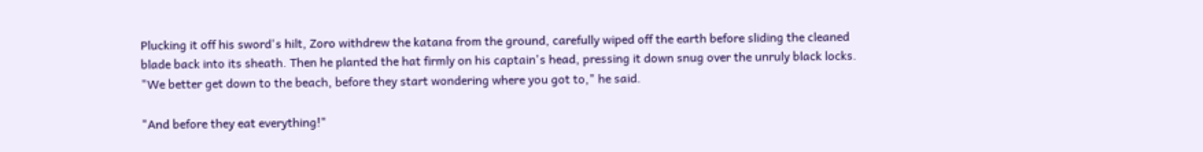Plucking it off his sword's hilt, Zoro withdrew the katana from the ground, carefully wiped off the earth before sliding the cleaned blade back into its sheath. Then he planted the hat firmly on his captain's head, pressing it down snug over the unruly black locks. "We better get down to the beach, before they start wondering where you got to," he said.

"And before they eat everything!"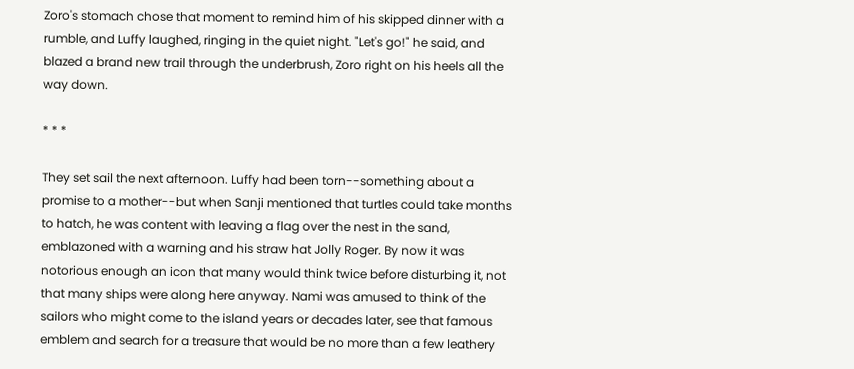Zoro's stomach chose that moment to remind him of his skipped dinner with a rumble, and Luffy laughed, ringing in the quiet night. "Let's go!" he said, and blazed a brand new trail through the underbrush, Zoro right on his heels all the way down.

* * *

They set sail the next afternoon. Luffy had been torn--something about a promise to a mother--but when Sanji mentioned that turtles could take months to hatch, he was content with leaving a flag over the nest in the sand, emblazoned with a warning and his straw hat Jolly Roger. By now it was notorious enough an icon that many would think twice before disturbing it, not that many ships were along here anyway. Nami was amused to think of the sailors who might come to the island years or decades later, see that famous emblem and search for a treasure that would be no more than a few leathery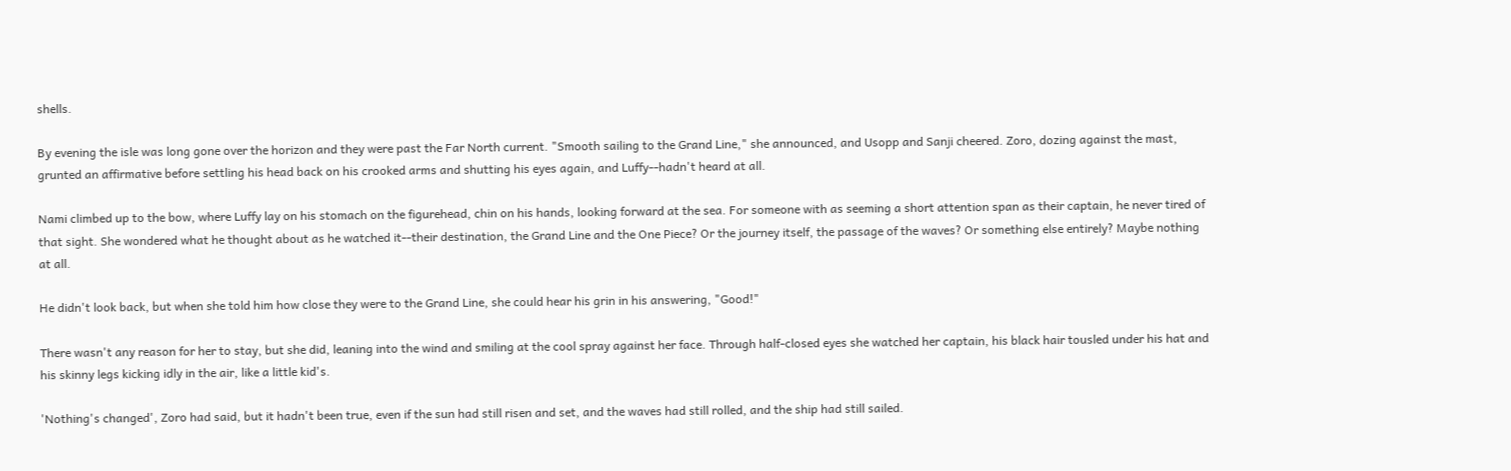shells.

By evening the isle was long gone over the horizon and they were past the Far North current. "Smooth sailing to the Grand Line," she announced, and Usopp and Sanji cheered. Zoro, dozing against the mast, grunted an affirmative before settling his head back on his crooked arms and shutting his eyes again, and Luffy--hadn't heard at all.

Nami climbed up to the bow, where Luffy lay on his stomach on the figurehead, chin on his hands, looking forward at the sea. For someone with as seeming a short attention span as their captain, he never tired of that sight. She wondered what he thought about as he watched it--their destination, the Grand Line and the One Piece? Or the journey itself, the passage of the waves? Or something else entirely? Maybe nothing at all.

He didn't look back, but when she told him how close they were to the Grand Line, she could hear his grin in his answering, "Good!"

There wasn't any reason for her to stay, but she did, leaning into the wind and smiling at the cool spray against her face. Through half-closed eyes she watched her captain, his black hair tousled under his hat and his skinny legs kicking idly in the air, like a little kid's.

'Nothing's changed', Zoro had said, but it hadn't been true, even if the sun had still risen and set, and the waves had still rolled, and the ship had still sailed.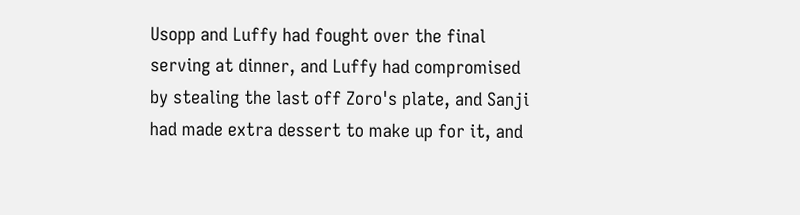Usopp and Luffy had fought over the final serving at dinner, and Luffy had compromised by stealing the last off Zoro's plate, and Sanji had made extra dessert to make up for it, and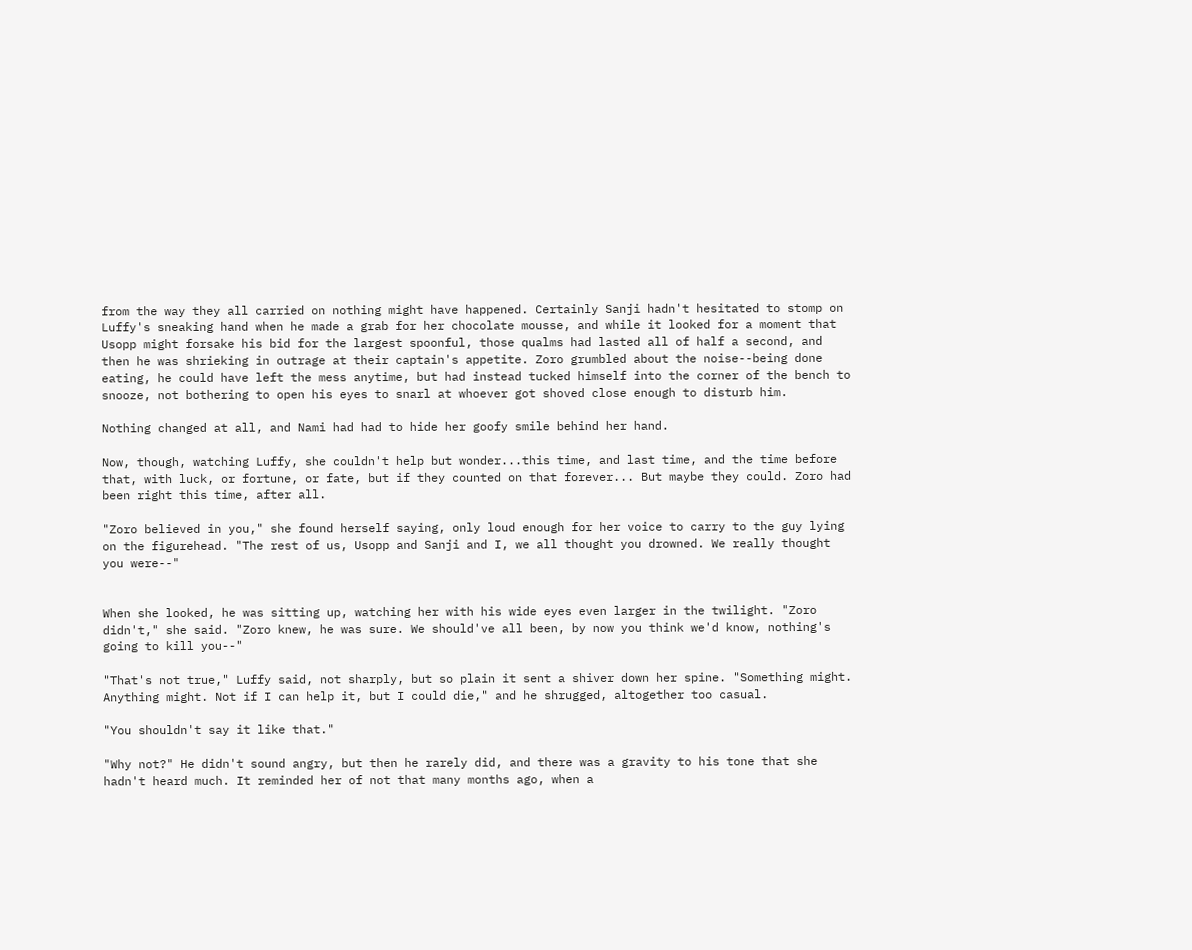from the way they all carried on nothing might have happened. Certainly Sanji hadn't hesitated to stomp on Luffy's sneaking hand when he made a grab for her chocolate mousse, and while it looked for a moment that Usopp might forsake his bid for the largest spoonful, those qualms had lasted all of half a second, and then he was shrieking in outrage at their captain's appetite. Zoro grumbled about the noise--being done eating, he could have left the mess anytime, but had instead tucked himself into the corner of the bench to snooze, not bothering to open his eyes to snarl at whoever got shoved close enough to disturb him.

Nothing changed at all, and Nami had had to hide her goofy smile behind her hand.

Now, though, watching Luffy, she couldn't help but wonder...this time, and last time, and the time before that, with luck, or fortune, or fate, but if they counted on that forever... But maybe they could. Zoro had been right this time, after all.

"Zoro believed in you," she found herself saying, only loud enough for her voice to carry to the guy lying on the figurehead. "The rest of us, Usopp and Sanji and I, we all thought you drowned. We really thought you were--"


When she looked, he was sitting up, watching her with his wide eyes even larger in the twilight. "Zoro didn't," she said. "Zoro knew, he was sure. We should've all been, by now you think we'd know, nothing's going to kill you--"

"That's not true," Luffy said, not sharply, but so plain it sent a shiver down her spine. "Something might. Anything might. Not if I can help it, but I could die," and he shrugged, altogether too casual.

"You shouldn't say it like that."

"Why not?" He didn't sound angry, but then he rarely did, and there was a gravity to his tone that she hadn't heard much. It reminded her of not that many months ago, when a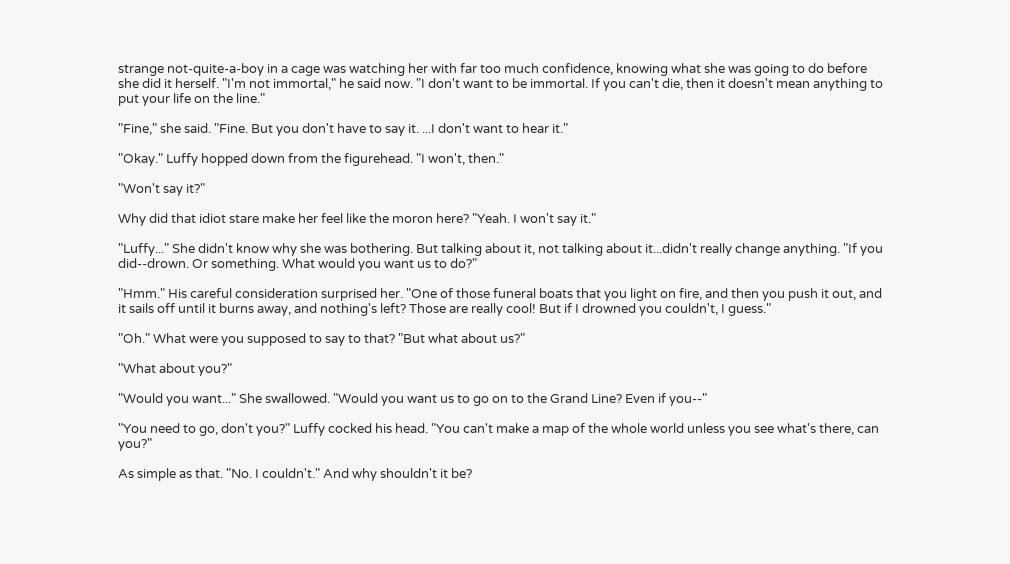strange not-quite-a-boy in a cage was watching her with far too much confidence, knowing what she was going to do before she did it herself. "I'm not immortal," he said now. "I don't want to be immortal. If you can't die, then it doesn't mean anything to put your life on the line."

"Fine," she said. "Fine. But you don't have to say it. ...I don't want to hear it."

"Okay." Luffy hopped down from the figurehead. "I won't, then."

"Won't say it?"

Why did that idiot stare make her feel like the moron here? "Yeah. I won't say it."

"Luffy..." She didn't know why she was bothering. But talking about it, not talking about it...didn't really change anything. "If you did--drown. Or something. What would you want us to do?"

"Hmm." His careful consideration surprised her. "One of those funeral boats that you light on fire, and then you push it out, and it sails off until it burns away, and nothing's left? Those are really cool! But if I drowned you couldn't, I guess."

"Oh." What were you supposed to say to that? "But what about us?"

"What about you?"

"Would you want..." She swallowed. "Would you want us to go on to the Grand Line? Even if you--"

"You need to go, don't you?" Luffy cocked his head. "You can't make a map of the whole world unless you see what's there, can you?"

As simple as that. "No. I couldn't." And why shouldn't it be?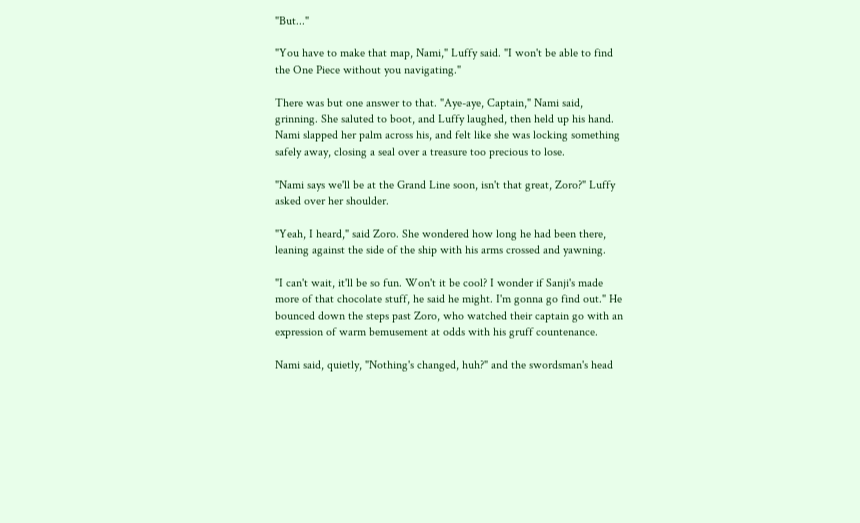"But..."

"You have to make that map, Nami," Luffy said. "I won't be able to find the One Piece without you navigating."

There was but one answer to that. "Aye-aye, Captain," Nami said, grinning. She saluted to boot, and Luffy laughed, then held up his hand. Nami slapped her palm across his, and felt like she was locking something safely away, closing a seal over a treasure too precious to lose.

"Nami says we'll be at the Grand Line soon, isn't that great, Zoro?" Luffy asked over her shoulder.

"Yeah, I heard," said Zoro. She wondered how long he had been there, leaning against the side of the ship with his arms crossed and yawning.

"I can't wait, it'll be so fun. Won't it be cool? I wonder if Sanji's made more of that chocolate stuff, he said he might. I'm gonna go find out." He bounced down the steps past Zoro, who watched their captain go with an expression of warm bemusement at odds with his gruff countenance.

Nami said, quietly, "Nothing's changed, huh?" and the swordsman's head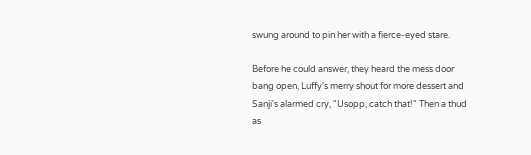swung around to pin her with a fierce-eyed stare.

Before he could answer, they heard the mess door bang open, Luffy's merry shout for more dessert and Sanji's alarmed cry, "Usopp, catch that!" Then a thud as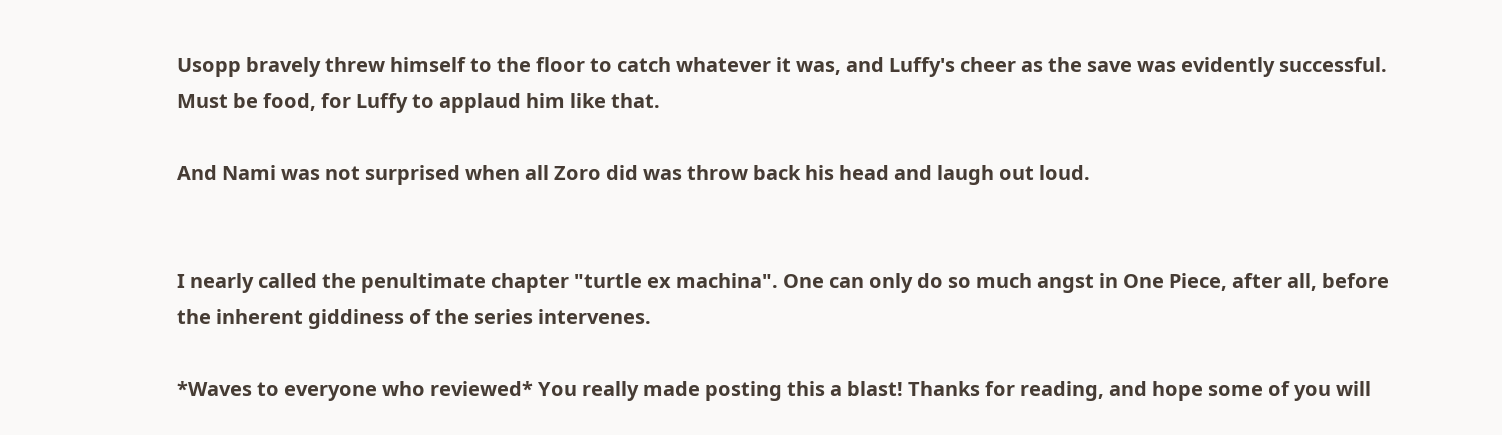Usopp bravely threw himself to the floor to catch whatever it was, and Luffy's cheer as the save was evidently successful. Must be food, for Luffy to applaud him like that.

And Nami was not surprised when all Zoro did was throw back his head and laugh out loud.


I nearly called the penultimate chapter "turtle ex machina". One can only do so much angst in One Piece, after all, before the inherent giddiness of the series intervenes.

*Waves to everyone who reviewed* You really made posting this a blast! Thanks for reading, and hope some of you will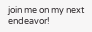join me on my next endeavor!